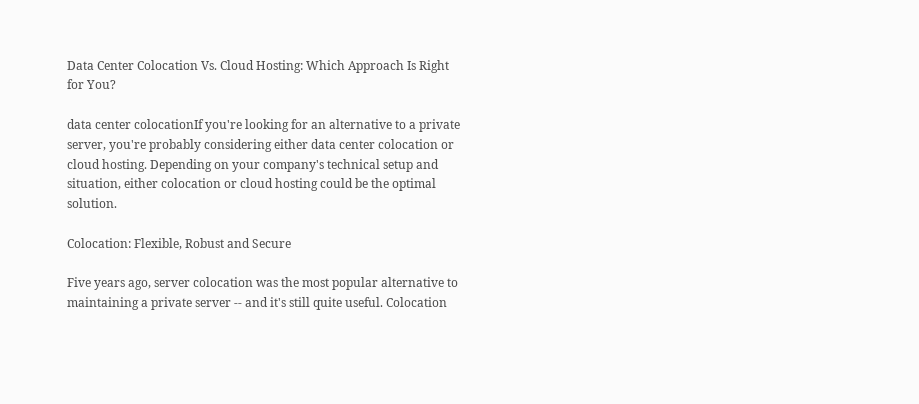Data Center Colocation Vs. Cloud Hosting: Which Approach Is Right for You?

data center colocationIf you're looking for an alternative to a private server, you're probably considering either data center colocation or cloud hosting. Depending on your company's technical setup and situation, either colocation or cloud hosting could be the optimal solution.

Colocation: Flexible, Robust and Secure

Five years ago, server colocation was the most popular alternative to maintaining a private server -- and it's still quite useful. Colocation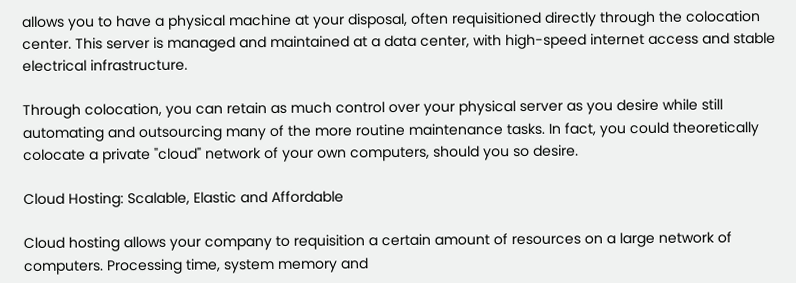allows you to have a physical machine at your disposal, often requisitioned directly through the colocation center. This server is managed and maintained at a data center, with high-speed internet access and stable electrical infrastructure.

Through colocation, you can retain as much control over your physical server as you desire while still automating and outsourcing many of the more routine maintenance tasks. In fact, you could theoretically colocate a private "cloud" network of your own computers, should you so desire.

Cloud Hosting: Scalable, Elastic and Affordable

Cloud hosting allows your company to requisition a certain amount of resources on a large network of computers. Processing time, system memory and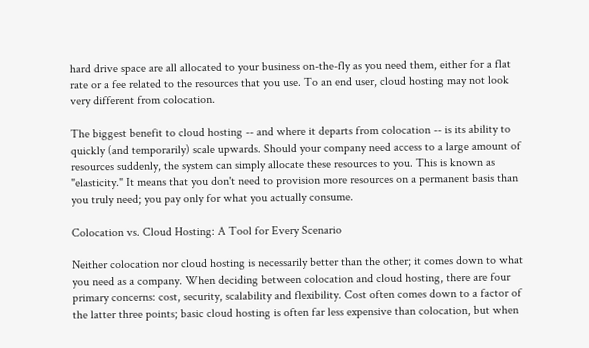hard drive space are all allocated to your business on-the-fly as you need them, either for a flat rate or a fee related to the resources that you use. To an end user, cloud hosting may not look very different from colocation.

The biggest benefit to cloud hosting -- and where it departs from colocation -- is its ability to quickly (and temporarily) scale upwards. Should your company need access to a large amount of resources suddenly, the system can simply allocate these resources to you. This is known as "elasticity." It means that you don't need to provision more resources on a permanent basis than you truly need; you pay only for what you actually consume.

Colocation vs. Cloud Hosting: A Tool for Every Scenario

Neither colocation nor cloud hosting is necessarily better than the other; it comes down to what you need as a company. When deciding between colocation and cloud hosting, there are four primary concerns: cost, security, scalability and flexibility. Cost often comes down to a factor of the latter three points; basic cloud hosting is often far less expensive than colocation, but when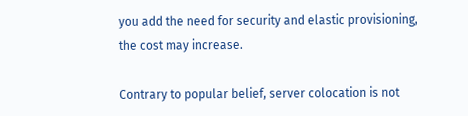you add the need for security and elastic provisioning, the cost may increase.

Contrary to popular belief, server colocation is not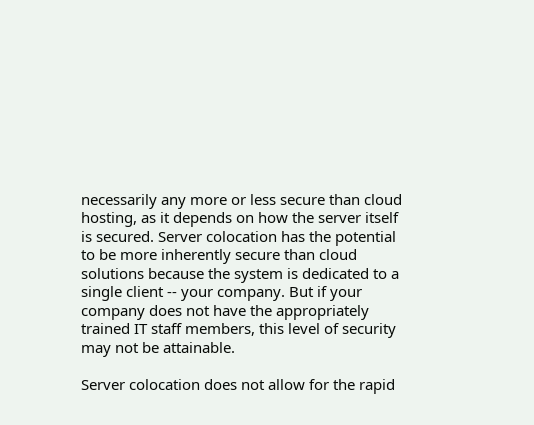necessarily any more or less secure than cloud hosting, as it depends on how the server itself is secured. Server colocation has the potential to be more inherently secure than cloud solutions because the system is dedicated to a single client -- your company. But if your company does not have the appropriately trained IT staff members, this level of security may not be attainable.

Server colocation does not allow for the rapid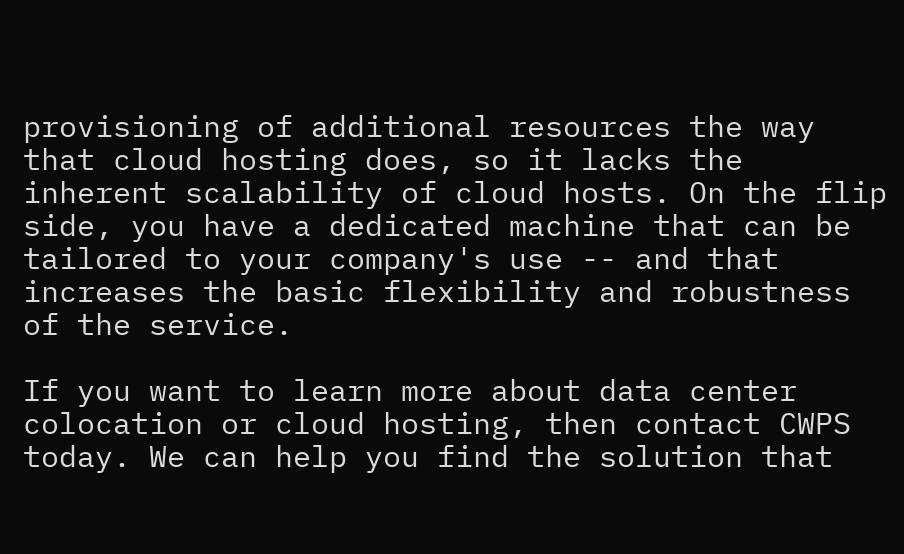provisioning of additional resources the way that cloud hosting does, so it lacks the inherent scalability of cloud hosts. On the flip side, you have a dedicated machine that can be tailored to your company's use -- and that increases the basic flexibility and robustness of the service.

If you want to learn more about data center colocation or cloud hosting, then contact CWPS today. We can help you find the solution that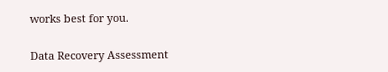works best for you.

Data Recovery Assessment